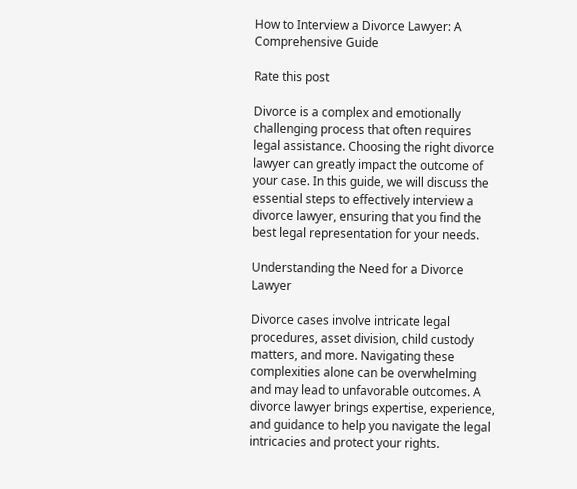How to Interview a Divorce Lawyer: A Comprehensive Guide

Rate this post

Divorce is a complex and emotionally challenging process that often requires legal assistance. Choosing the right divorce lawyer can greatly impact the outcome of your case. In this guide, we will discuss the essential steps to effectively interview a divorce lawyer, ensuring that you find the best legal representation for your needs.

Understanding the Need for a Divorce Lawyer

Divorce cases involve intricate legal procedures, asset division, child custody matters, and more. Navigating these complexities alone can be overwhelming and may lead to unfavorable outcomes. A divorce lawyer brings expertise, experience, and guidance to help you navigate the legal intricacies and protect your rights.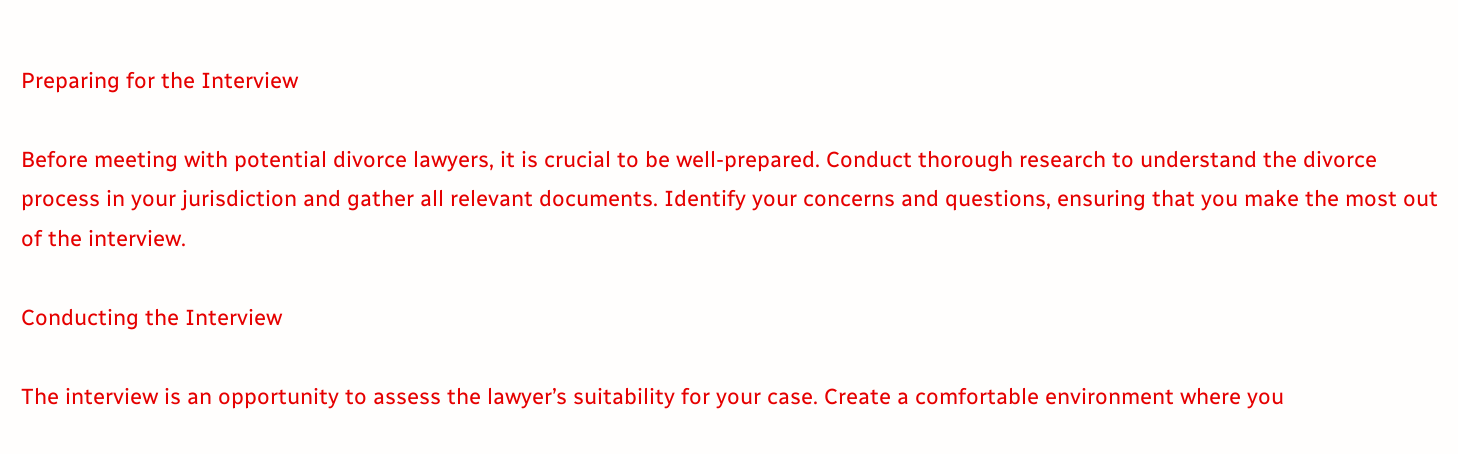Preparing for the Interview

Before meeting with potential divorce lawyers, it is crucial to be well-prepared. Conduct thorough research to understand the divorce process in your jurisdiction and gather all relevant documents. Identify your concerns and questions, ensuring that you make the most out of the interview.

Conducting the Interview

The interview is an opportunity to assess the lawyer’s suitability for your case. Create a comfortable environment where you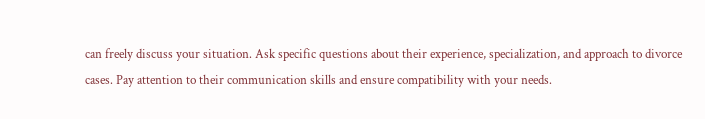can freely discuss your situation. Ask specific questions about their experience, specialization, and approach to divorce cases. Pay attention to their communication skills and ensure compatibility with your needs.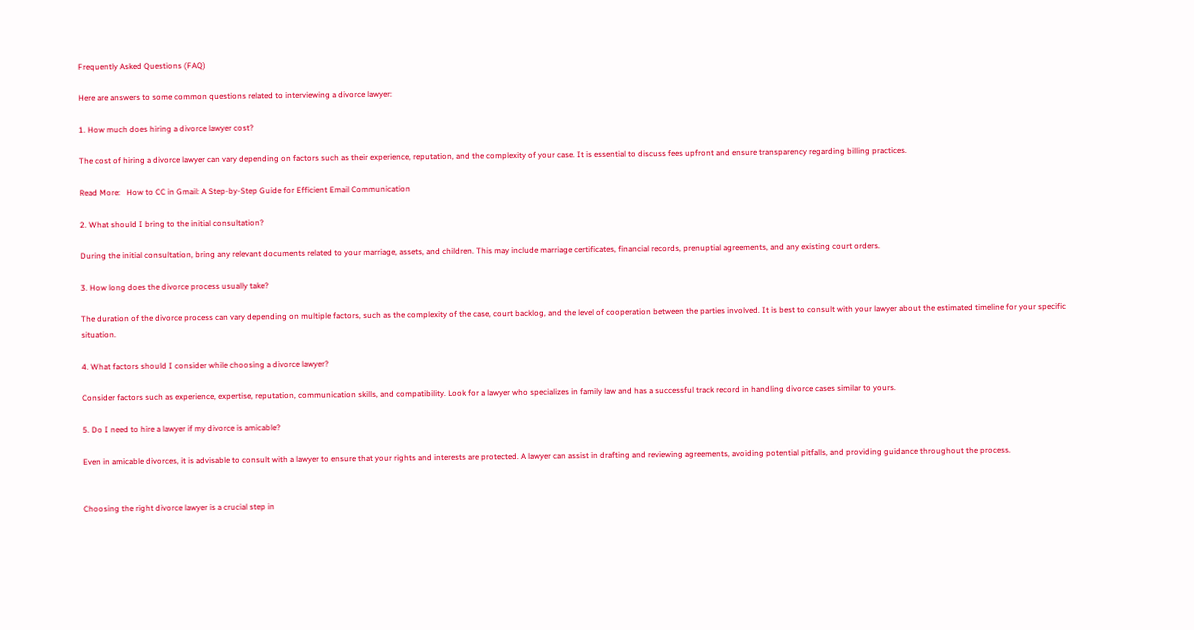Frequently Asked Questions (FAQ)

Here are answers to some common questions related to interviewing a divorce lawyer:

1. How much does hiring a divorce lawyer cost?

The cost of hiring a divorce lawyer can vary depending on factors such as their experience, reputation, and the complexity of your case. It is essential to discuss fees upfront and ensure transparency regarding billing practices.

Read More:   How to CC in Gmail: A Step-by-Step Guide for Efficient Email Communication

2. What should I bring to the initial consultation?

During the initial consultation, bring any relevant documents related to your marriage, assets, and children. This may include marriage certificates, financial records, prenuptial agreements, and any existing court orders.

3. How long does the divorce process usually take?

The duration of the divorce process can vary depending on multiple factors, such as the complexity of the case, court backlog, and the level of cooperation between the parties involved. It is best to consult with your lawyer about the estimated timeline for your specific situation.

4. What factors should I consider while choosing a divorce lawyer?

Consider factors such as experience, expertise, reputation, communication skills, and compatibility. Look for a lawyer who specializes in family law and has a successful track record in handling divorce cases similar to yours.

5. Do I need to hire a lawyer if my divorce is amicable?

Even in amicable divorces, it is advisable to consult with a lawyer to ensure that your rights and interests are protected. A lawyer can assist in drafting and reviewing agreements, avoiding potential pitfalls, and providing guidance throughout the process.


Choosing the right divorce lawyer is a crucial step in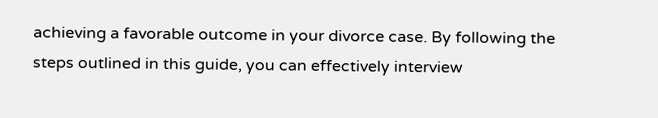achieving a favorable outcome in your divorce case. By following the steps outlined in this guide, you can effectively interview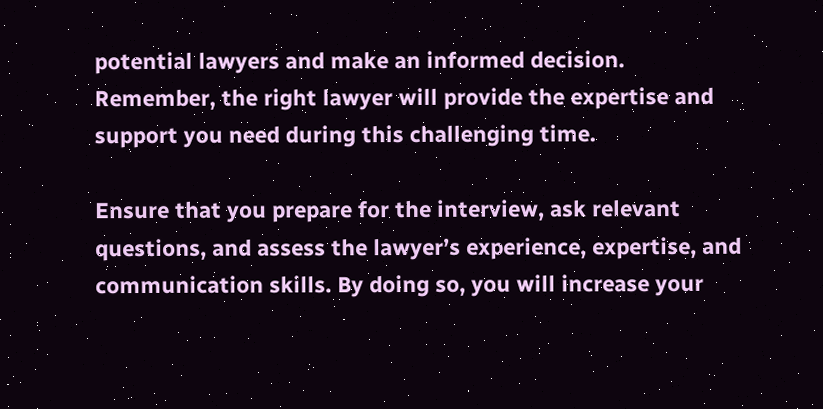potential lawyers and make an informed decision. Remember, the right lawyer will provide the expertise and support you need during this challenging time.

Ensure that you prepare for the interview, ask relevant questions, and assess the lawyer’s experience, expertise, and communication skills. By doing so, you will increase your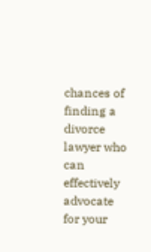chances of finding a divorce lawyer who can effectively advocate for your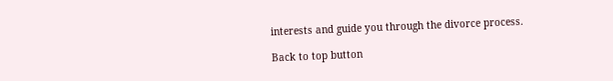interests and guide you through the divorce process.

Back to top button